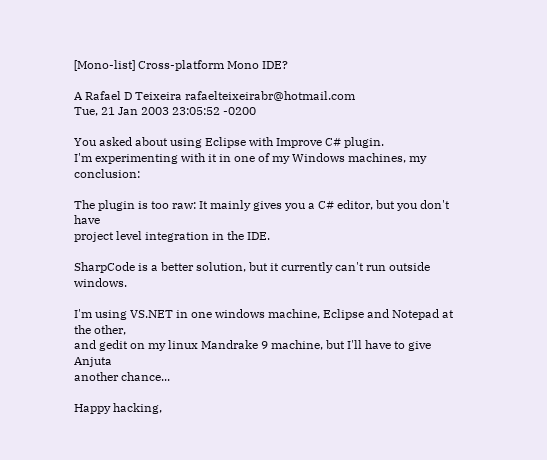[Mono-list] Cross-platform Mono IDE?

A Rafael D Teixeira rafaelteixeirabr@hotmail.com
Tue, 21 Jan 2003 23:05:52 -0200

You asked about using Eclipse with Improve C# plugin.
I'm experimenting with it in one of my Windows machines, my conclusion:

The plugin is too raw: It mainly gives you a C# editor, but you don't have
project level integration in the IDE.

SharpCode is a better solution, but it currently can't run outside windows.

I'm using VS.NET in one windows machine, Eclipse and Notepad at the other,
and gedit on my linux Mandrake 9 machine, but I'll have to give Anjuta
another chance...

Happy hacking,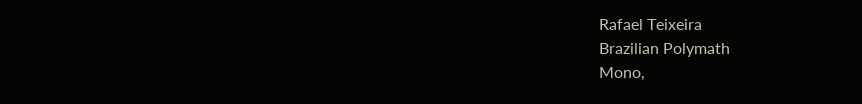Rafael Teixeira
Brazilian Polymath
Mono,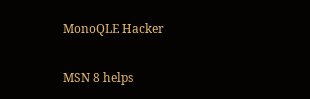MonoQLE Hacker

MSN 8 helps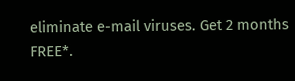eliminate e-mail viruses. Get 2 months FREE*.